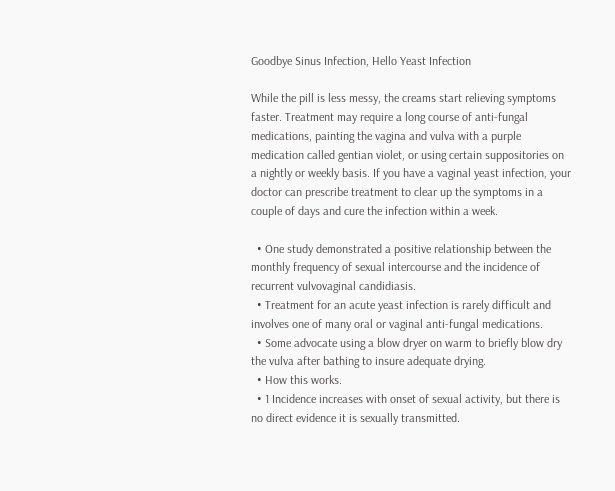Goodbye Sinus Infection, Hello Yeast Infection

While the pill is less messy, the creams start relieving symptoms faster. Treatment may require a long course of anti-fungal medications, painting the vagina and vulva with a purple medication called gentian violet, or using certain suppositories on a nightly or weekly basis. If you have a vaginal yeast infection, your doctor can prescribe treatment to clear up the symptoms in a couple of days and cure the infection within a week.

  • One study demonstrated a positive relationship between the monthly frequency of sexual intercourse and the incidence of recurrent vulvovaginal candidiasis.
  • Treatment for an acute yeast infection is rarely difficult and involves one of many oral or vaginal anti-fungal medications.
  • Some advocate using a blow dryer on warm to briefly blow dry the vulva after bathing to insure adequate drying.
  • How this works.
  • 1 Incidence increases with onset of sexual activity, but there is no direct evidence it is sexually transmitted.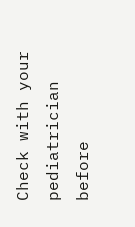Check with your pediatrician before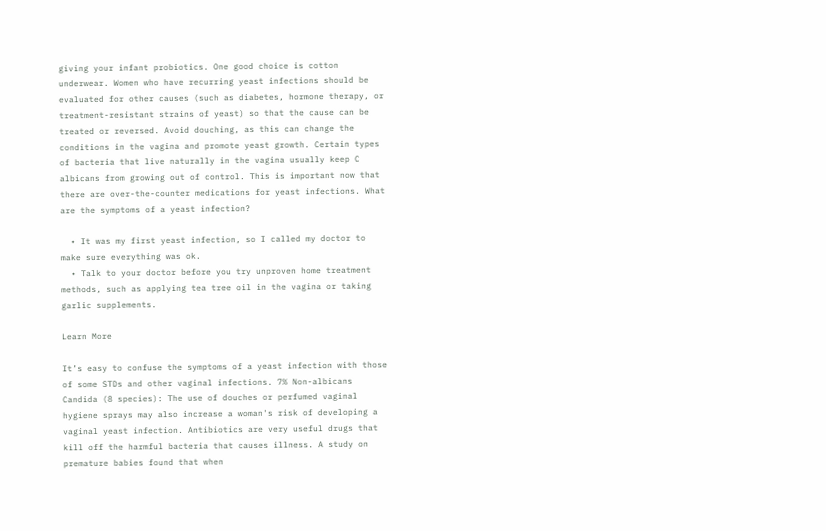giving your infant probiotics. One good choice is cotton underwear. Women who have recurring yeast infections should be evaluated for other causes (such as diabetes, hormone therapy, or treatment-resistant strains of yeast) so that the cause can be treated or reversed. Avoid douching, as this can change the conditions in the vagina and promote yeast growth. Certain types of bacteria that live naturally in the vagina usually keep C albicans from growing out of control. This is important now that there are over-the-counter medications for yeast infections. What are the symptoms of a yeast infection?

  • It was my first yeast infection, so I called my doctor to make sure everything was ok.
  • Talk to your doctor before you try unproven home treatment methods, such as applying tea tree oil in the vagina or taking garlic supplements.

Learn More

It’s easy to confuse the symptoms of a yeast infection with those of some STDs and other vaginal infections. 7% Non-albicans Candida (8 species): The use of douches or perfumed vaginal hygiene sprays may also increase a woman's risk of developing a vaginal yeast infection. Antibiotics are very useful drugs that kill off the harmful bacteria that causes illness. A study on premature babies found that when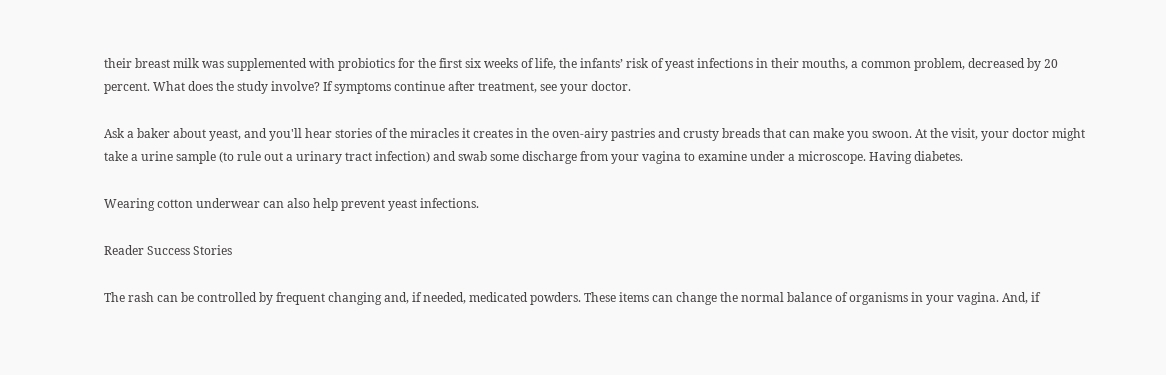their breast milk was supplemented with probiotics for the first six weeks of life, the infants’ risk of yeast infections in their mouths, a common problem, decreased by 20 percent. What does the study involve? If symptoms continue after treatment, see your doctor.

Ask a baker about yeast, and you'll hear stories of the miracles it creates in the oven-airy pastries and crusty breads that can make you swoon. At the visit, your doctor might take a urine sample (to rule out a urinary tract infection) and swab some discharge from your vagina to examine under a microscope. Having diabetes.

Wearing cotton underwear can also help prevent yeast infections.

Reader Success Stories

The rash can be controlled by frequent changing and, if needed, medicated powders. These items can change the normal balance of organisms in your vagina. And, if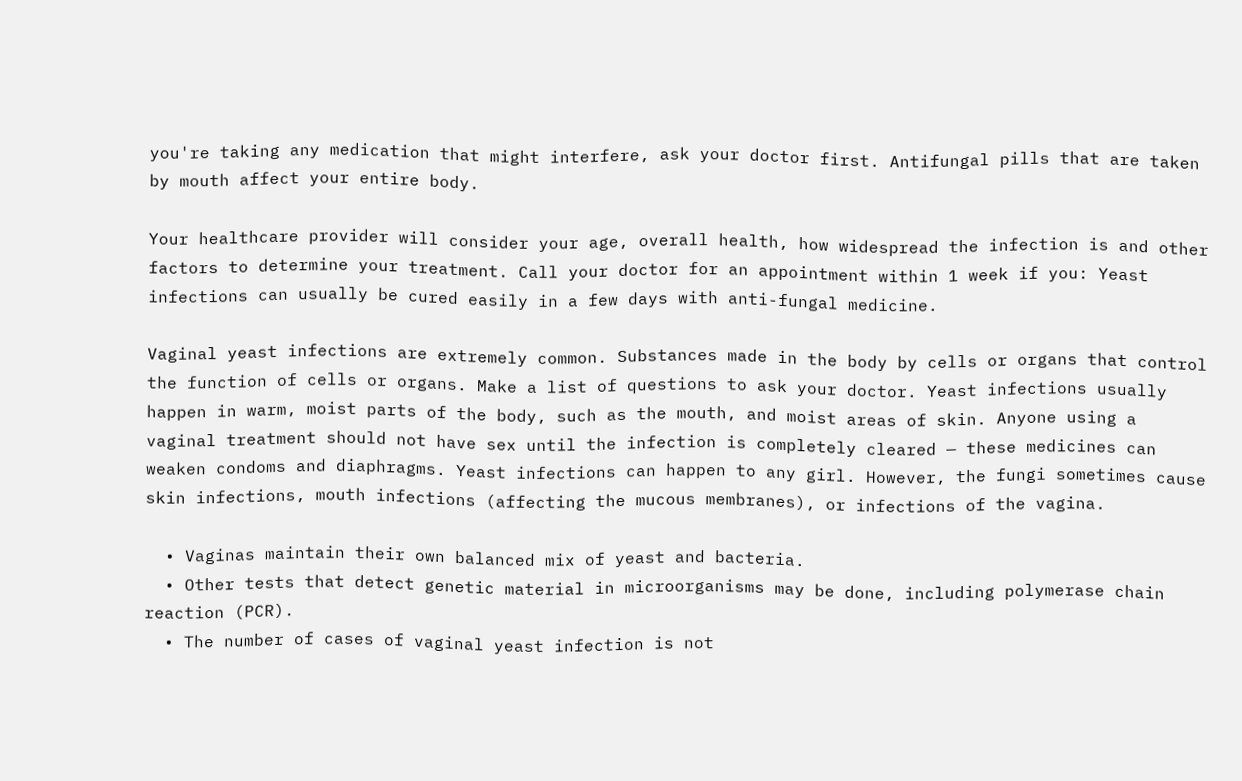you're taking any medication that might interfere, ask your doctor first. Antifungal pills that are taken by mouth affect your entire body.

Your healthcare provider will consider your age, overall health, how widespread the infection is and other factors to determine your treatment. Call your doctor for an appointment within 1 week if you: Yeast infections can usually be cured easily in a few days with anti-fungal medicine.

Vaginal yeast infections are extremely common. Substances made in the body by cells or organs that control the function of cells or organs. Make a list of questions to ask your doctor. Yeast infections usually happen in warm, moist parts of the body, such as the mouth, and moist areas of skin. Anyone using a vaginal treatment should not have sex until the infection is completely cleared — these medicines can weaken condoms and diaphragms. Yeast infections can happen to any girl. However, the fungi sometimes cause skin infections, mouth infections (affecting the mucous membranes), or infections of the vagina.

  • Vaginas maintain their own balanced mix of yeast and bacteria.
  • Other tests that detect genetic material in microorganisms may be done, including polymerase chain reaction (PCR).
  • The number of cases of vaginal yeast infection is not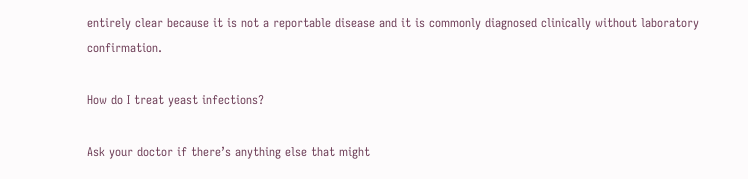entirely clear because it is not a reportable disease and it is commonly diagnosed clinically without laboratory confirmation.

How do I treat yeast infections?

Ask your doctor if there’s anything else that might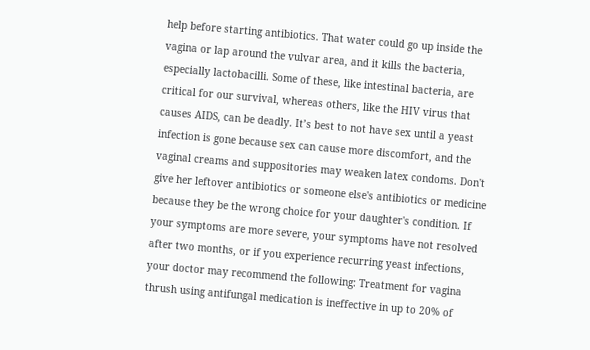help before starting antibiotics. That water could go up inside the vagina or lap around the vulvar area, and it kills the bacteria, especially lactobacilli. Some of these, like intestinal bacteria, are critical for our survival, whereas others, like the HIV virus that causes AIDS, can be deadly. It’s best to not have sex until a yeast infection is gone because sex can cause more discomfort, and the vaginal creams and suppositories may weaken latex condoms. Don't give her leftover antibiotics or someone else's antibiotics or medicine because they be the wrong choice for your daughter's condition. If your symptoms are more severe, your symptoms have not resolved after two months, or if you experience recurring yeast infections, your doctor may recommend the following: Treatment for vagina thrush using antifungal medication is ineffective in up to 20% of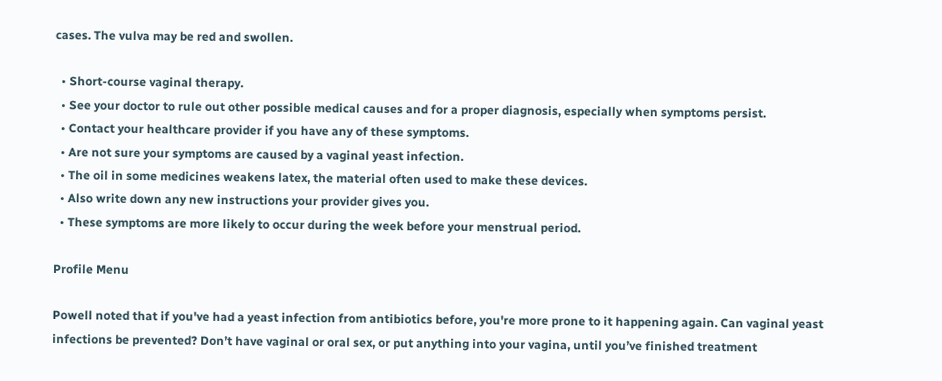cases. The vulva may be red and swollen.

  • Short-course vaginal therapy.
  • See your doctor to rule out other possible medical causes and for a proper diagnosis, especially when symptoms persist.
  • Contact your healthcare provider if you have any of these symptoms.
  • Are not sure your symptoms are caused by a vaginal yeast infection.
  • The oil in some medicines weakens latex, the material often used to make these devices.
  • Also write down any new instructions your provider gives you.
  • These symptoms are more likely to occur during the week before your menstrual period.

Profile Menu

Powell noted that if you've had a yeast infection from antibiotics before, you're more prone to it happening again. Can vaginal yeast infections be prevented? Don’t have vaginal or oral sex, or put anything into your vagina, until you’ve finished treatment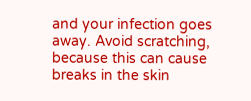and your infection goes away. Avoid scratching, because this can cause breaks in the skin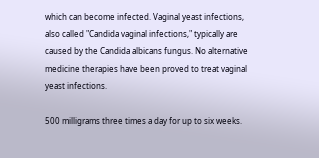which can become infected. Vaginal yeast infections, also called "Candida vaginal infections," typically are caused by the Candida albicans fungus. No alternative medicine therapies have been proved to treat vaginal yeast infections.

500 milligrams three times a day for up to six weeks.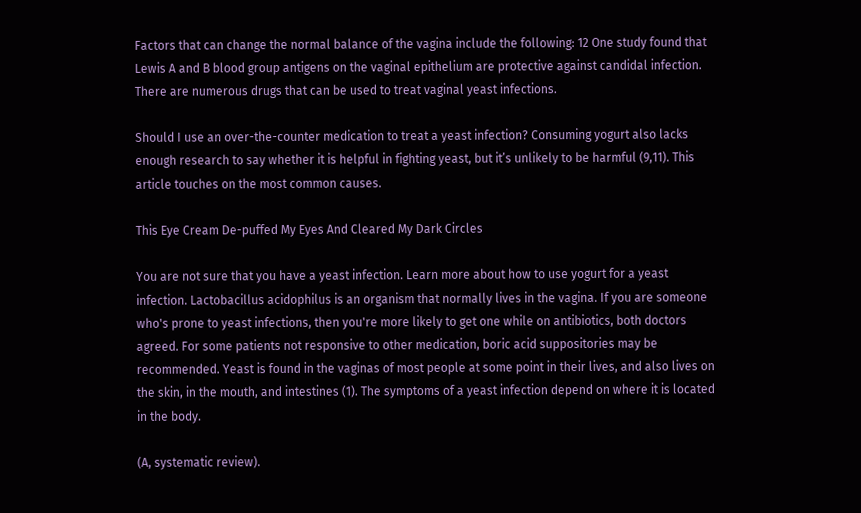Factors that can change the normal balance of the vagina include the following: 12 One study found that Lewis A and B blood group antigens on the vaginal epithelium are protective against candidal infection. There are numerous drugs that can be used to treat vaginal yeast infections.

Should I use an over-the-counter medication to treat a yeast infection? Consuming yogurt also lacks enough research to say whether it is helpful in fighting yeast, but it’s unlikely to be harmful (9,11). This article touches on the most common causes.

This Eye Cream De-puffed My Eyes And Cleared My Dark Circles

You are not sure that you have a yeast infection. Learn more about how to use yogurt for a yeast infection. Lactobacillus acidophilus is an organism that normally lives in the vagina. If you are someone who's prone to yeast infections, then you're more likely to get one while on antibiotics, both doctors agreed. For some patients not responsive to other medication, boric acid suppositories may be recommended. Yeast is found in the vaginas of most people at some point in their lives, and also lives on the skin, in the mouth, and intestines (1). The symptoms of a yeast infection depend on where it is located in the body.

(A, systematic review).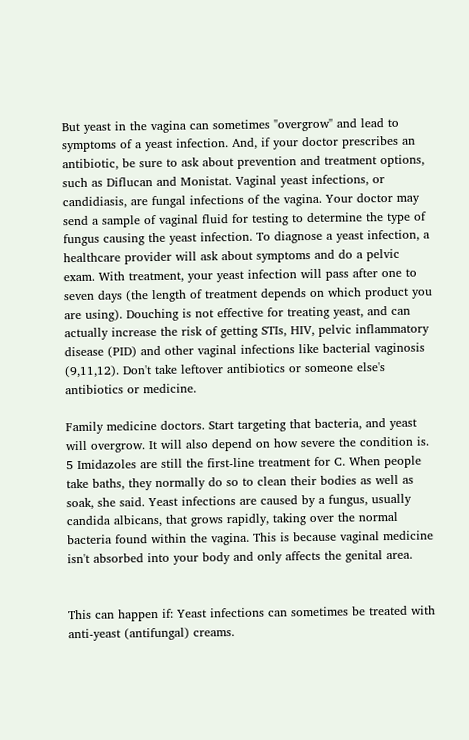But yeast in the vagina can sometimes "overgrow" and lead to symptoms of a yeast infection. And, if your doctor prescribes an antibiotic, be sure to ask about prevention and treatment options, such as Diflucan and Monistat. Vaginal yeast infections, or candidiasis, are fungal infections of the vagina. Your doctor may send a sample of vaginal fluid for testing to determine the type of fungus causing the yeast infection. To diagnose a yeast infection, a healthcare provider will ask about symptoms and do a pelvic exam. With treatment, your yeast infection will pass after one to seven days (the length of treatment depends on which product you are using). Douching is not effective for treating yeast, and can actually increase the risk of getting STIs, HIV, pelvic inflammatory disease (PID) and other vaginal infections like bacterial vaginosis (9,11,12). Don't take leftover antibiotics or someone else's antibiotics or medicine.

Family medicine doctors. Start targeting that bacteria, and yeast will overgrow. It will also depend on how severe the condition is. 5 Imidazoles are still the first-line treatment for C. When people take baths, they normally do so to clean their bodies as well as soak, she said. Yeast infections are caused by a fungus, usually candida albicans, that grows rapidly, taking over the normal bacteria found within the vagina. This is because vaginal medicine isn't absorbed into your body and only affects the genital area.


This can happen if: Yeast infections can sometimes be treated with anti-yeast (antifungal) creams.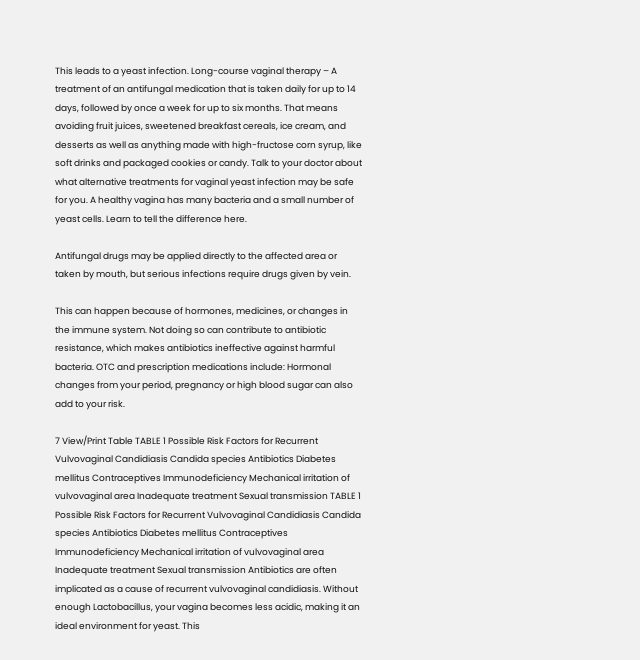This leads to a yeast infection. Long-course vaginal therapy – A treatment of an antifungal medication that is taken daily for up to 14 days, followed by once a week for up to six months. That means avoiding fruit juices, sweetened breakfast cereals, ice cream, and desserts as well as anything made with high-fructose corn syrup, like soft drinks and packaged cookies or candy. Talk to your doctor about what alternative treatments for vaginal yeast infection may be safe for you. A healthy vagina has many bacteria and a small number of yeast cells. Learn to tell the difference here.

Antifungal drugs may be applied directly to the affected area or taken by mouth, but serious infections require drugs given by vein.

This can happen because of hormones, medicines, or changes in the immune system. Not doing so can contribute to antibiotic resistance, which makes antibiotics ineffective against harmful bacteria. OTC and prescription medications include: Hormonal changes from your period, pregnancy or high blood sugar can also add to your risk.

7 View/Print Table TABLE 1 Possible Risk Factors for Recurrent Vulvovaginal Candidiasis Candida species Antibiotics Diabetes mellitus Contraceptives Immunodeficiency Mechanical irritation of vulvovaginal area Inadequate treatment Sexual transmission TABLE 1 Possible Risk Factors for Recurrent Vulvovaginal Candidiasis Candida species Antibiotics Diabetes mellitus Contraceptives Immunodeficiency Mechanical irritation of vulvovaginal area Inadequate treatment Sexual transmission Antibiotics are often implicated as a cause of recurrent vulvovaginal candidiasis. Without enough Lactobacillus, your vagina becomes less acidic, making it an ideal environment for yeast. This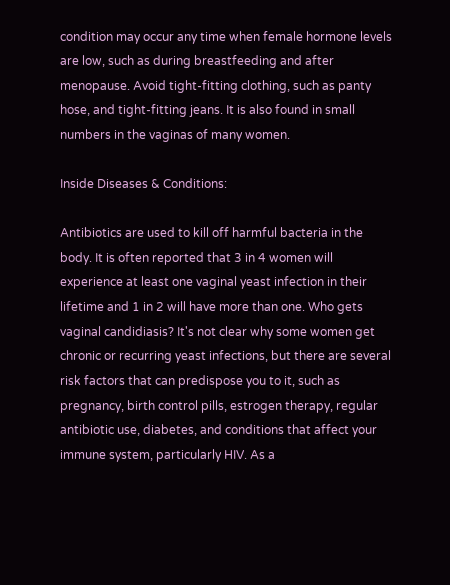condition may occur any time when female hormone levels are low, such as during breastfeeding and after menopause. Avoid tight-fitting clothing, such as panty hose, and tight-fitting jeans. It is also found in small numbers in the vaginas of many women.

Inside Diseases & Conditions:

Antibiotics are used to kill off harmful bacteria in the body. It is often reported that 3 in 4 women will experience at least one vaginal yeast infection in their lifetime and 1 in 2 will have more than one. Who gets vaginal candidiasis? It's not clear why some women get chronic or recurring yeast infections, but there are several risk factors that can predispose you to it, such as pregnancy, birth control pills, estrogen therapy, regular antibiotic use, diabetes, and conditions that affect your immune system, particularly HIV. As a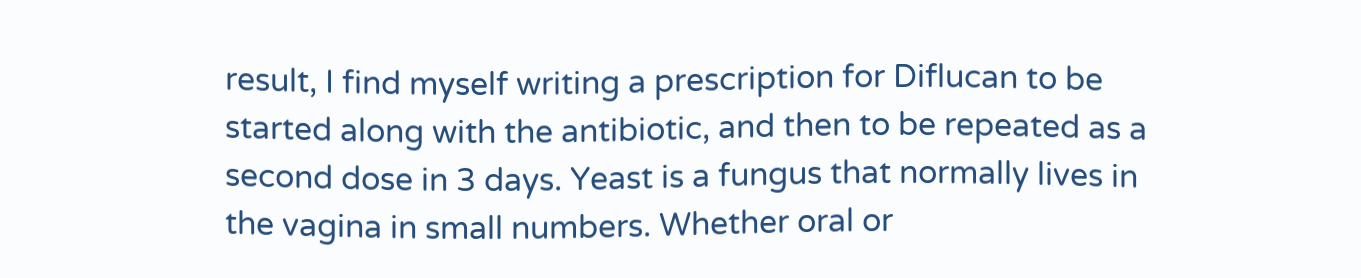result, I find myself writing a prescription for Diflucan to be started along with the antibiotic, and then to be repeated as a second dose in 3 days. Yeast is a fungus that normally lives in the vagina in small numbers. Whether oral or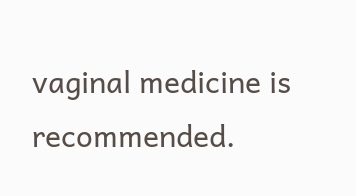vaginal medicine is recommended.